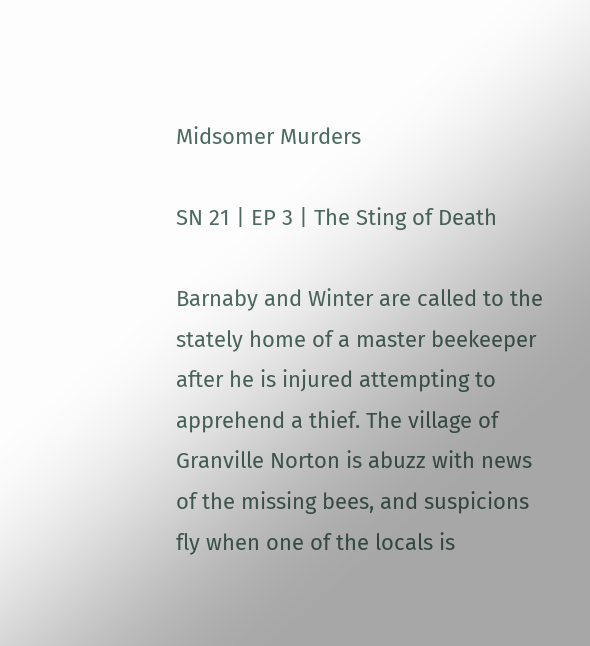Midsomer Murders

SN 21 | EP 3 | The Sting of Death

Barnaby and Winter are called to the stately home of a master beekeeper after he is injured attempting to apprehend a thief. The village of Granville Norton is abuzz with news of the missing bees, and suspicions fly when one of the locals is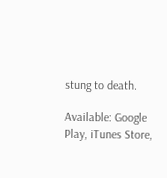stung to death.

Available: Google Play, iTunes Store,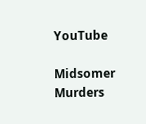YouTube

Midsomer Murders